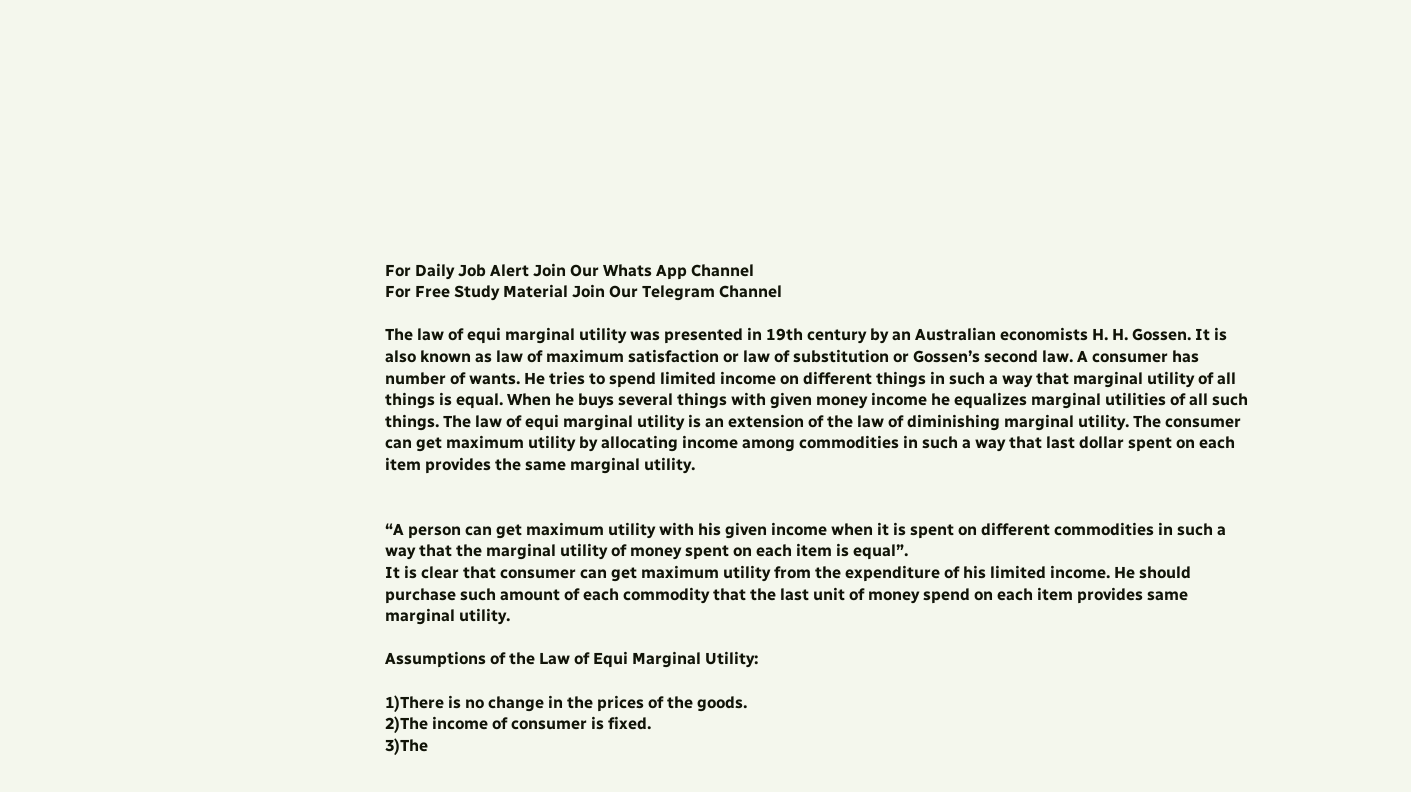For Daily Job Alert Join Our Whats App Channel
For Free Study Material Join Our Telegram Channel

The law of equi marginal utility was presented in 19th century by an Australian economists H. H. Gossen. It is also known as law of maximum satisfaction or law of substitution or Gossen’s second law. A consumer has number of wants. He tries to spend limited income on different things in such a way that marginal utility of all things is equal. When he buys several things with given money income he equalizes marginal utilities of all such things. The law of equi marginal utility is an extension of the law of diminishing marginal utility. The consumer can get maximum utility by allocating income among commodities in such a way that last dollar spent on each item provides the same marginal utility.


“A person can get maximum utility with his given income when it is spent on different commodities in such a way that the marginal utility of money spent on each item is equal”.
It is clear that consumer can get maximum utility from the expenditure of his limited income. He should purchase such amount of each commodity that the last unit of money spend on each item provides same marginal utility.

Assumptions of the Law of Equi Marginal Utility:

1)There is no change in the prices of the goods.
2)The income of consumer is fixed.
3)The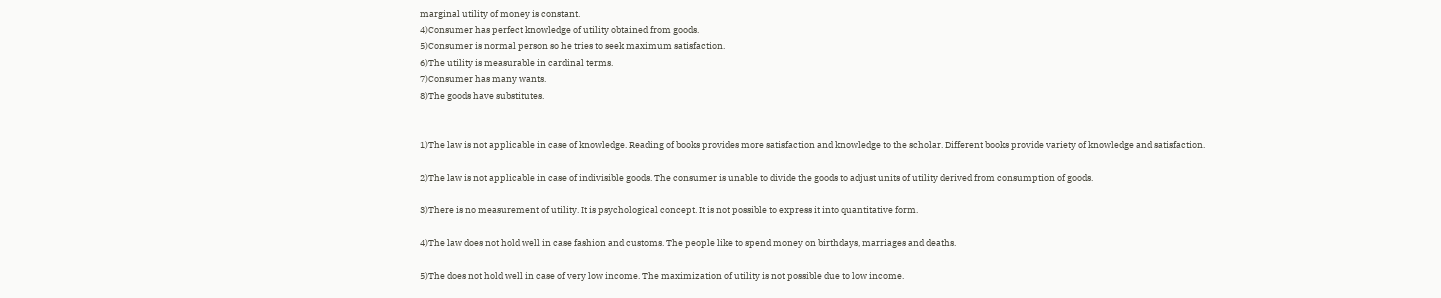marginal utility of money is constant.
4)Consumer has perfect knowledge of utility obtained from goods.
5)Consumer is normal person so he tries to seek maximum satisfaction.
6)The utility is measurable in cardinal terms.
7)Consumer has many wants.
8)The goods have substitutes.


1)The law is not applicable in case of knowledge. Reading of books provides more satisfaction and knowledge to the scholar. Different books provide variety of knowledge and satisfaction.

2)The law is not applicable in case of indivisible goods. The consumer is unable to divide the goods to adjust units of utility derived from consumption of goods.

3)There is no measurement of utility. It is psychological concept. It is not possible to express it into quantitative form.

4)The law does not hold well in case fashion and customs. The people like to spend money on birthdays, marriages and deaths.

5)The does not hold well in case of very low income. The maximization of utility is not possible due to low income.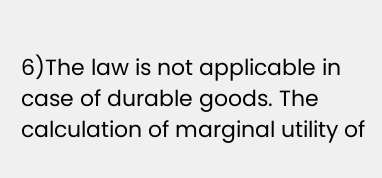6)The law is not applicable in case of durable goods. The calculation of marginal utility of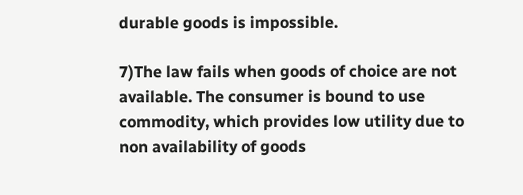durable goods is impossible.

7)The law fails when goods of choice are not available. The consumer is bound to use commodity, which provides low utility due to non availability of goods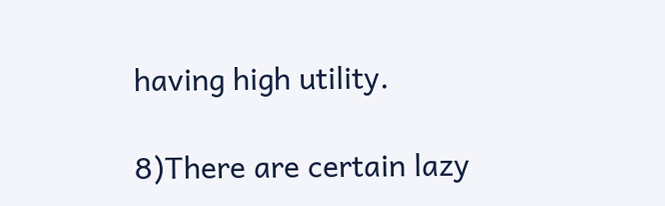having high utility.

8)There are certain lazy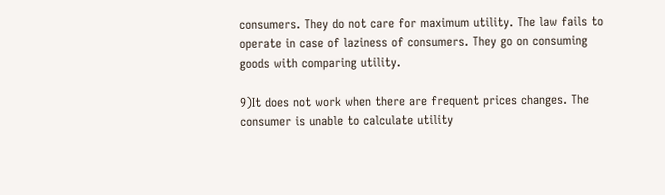consumers. They do not care for maximum utility. The law fails to operate in case of laziness of consumers. They go on consuming goods with comparing utility.

9)It does not work when there are frequent prices changes. The consumer is unable to calculate utility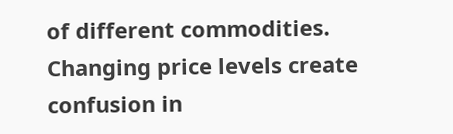of different commodities. Changing price levels create confusion in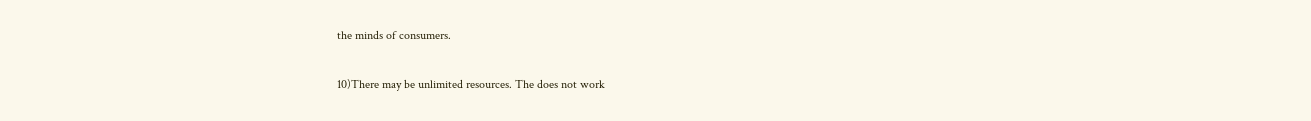the minds of consumers.

10)There may be unlimited resources. The does not work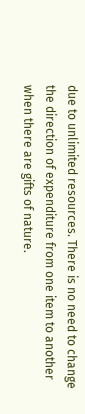due to unlimited resources. There is no need to change the direction of expenditure from one item to another when there are gifts of nature.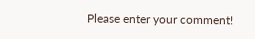Please enter your comment!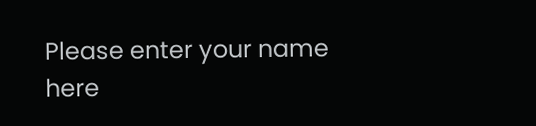Please enter your name here